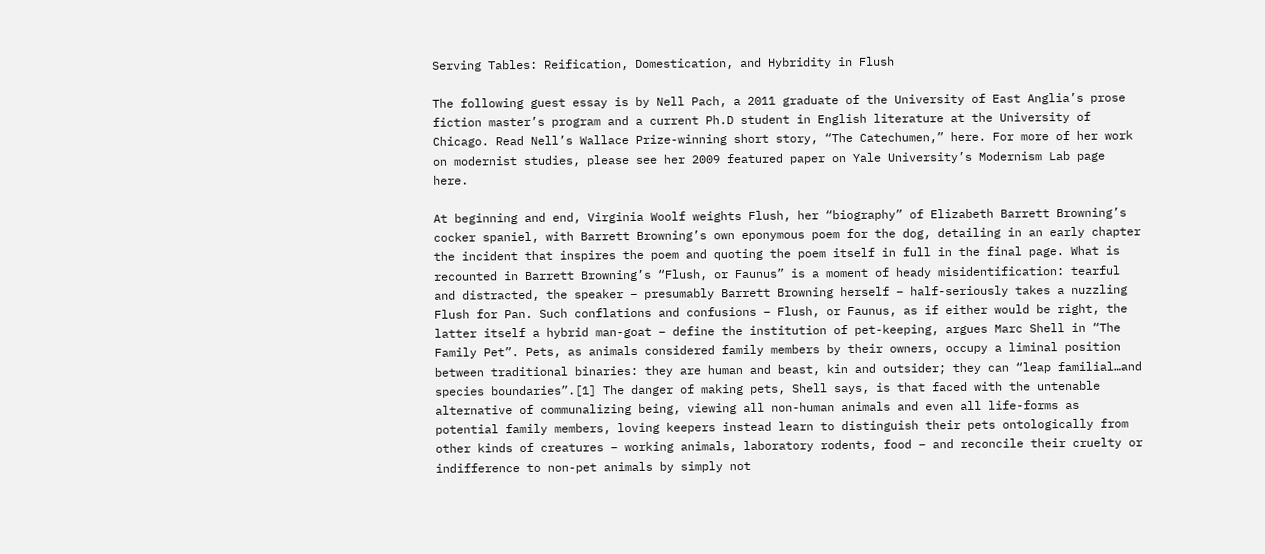Serving Tables: Reification, Domestication, and Hybridity in Flush

The following guest essay is by Nell Pach, a 2011 graduate of the University of East Anglia’s prose fiction master’s program and a current Ph.D student in English literature at the University of Chicago. Read Nell’s Wallace Prize-winning short story, “The Catechumen,” here. For more of her work on modernist studies, please see her 2009 featured paper on Yale University’s Modernism Lab page here.

At beginning and end, Virginia Woolf weights Flush, her “biography” of Elizabeth Barrett Browning’s cocker spaniel, with Barrett Browning’s own eponymous poem for the dog, detailing in an early chapter the incident that inspires the poem and quoting the poem itself in full in the final page. What is recounted in Barrett Browning’s “Flush, or Faunus” is a moment of heady misidentification: tearful and distracted, the speaker – presumably Barrett Browning herself – half-seriously takes a nuzzling Flush for Pan. Such conflations and confusions – Flush, or Faunus, as if either would be right, the latter itself a hybrid man-goat – define the institution of pet-keeping, argues Marc Shell in “The Family Pet”. Pets, as animals considered family members by their owners, occupy a liminal position between traditional binaries: they are human and beast, kin and outsider; they can “leap familial…and species boundaries”.[1] The danger of making pets, Shell says, is that faced with the untenable alternative of communalizing being, viewing all non-human animals and even all life-forms as potential family members, loving keepers instead learn to distinguish their pets ontologically from other kinds of creatures – working animals, laboratory rodents, food – and reconcile their cruelty or indifference to non-pet animals by simply not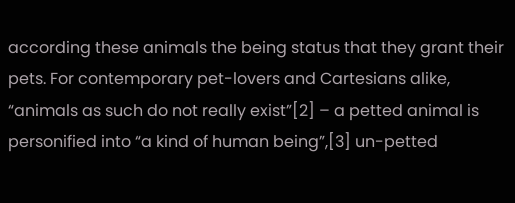according these animals the being status that they grant their pets. For contemporary pet-lovers and Cartesians alike, “animals as such do not really exist”[2] – a petted animal is personified into “a kind of human being”,[3] un-petted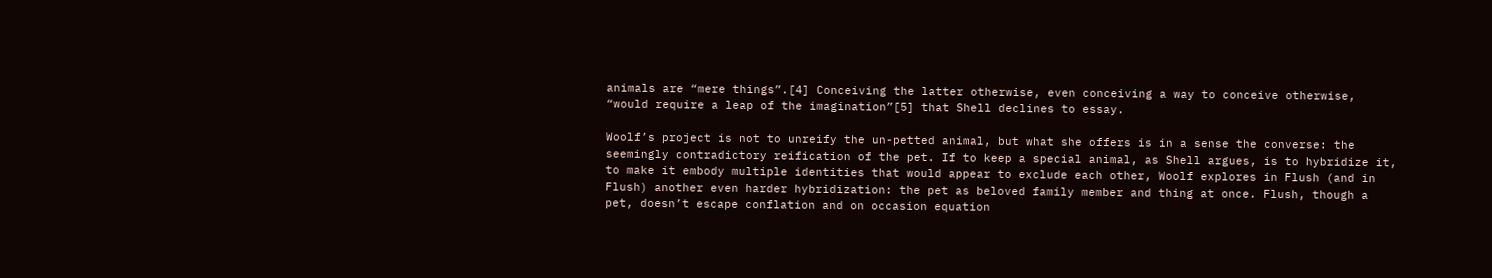animals are “mere things”.[4] Conceiving the latter otherwise, even conceiving a way to conceive otherwise, “would require a leap of the imagination”[5] that Shell declines to essay.

Woolf’s project is not to unreify the un-petted animal, but what she offers is in a sense the converse: the seemingly contradictory reification of the pet. If to keep a special animal, as Shell argues, is to hybridize it, to make it embody multiple identities that would appear to exclude each other, Woolf explores in Flush (and in Flush) another even harder hybridization: the pet as beloved family member and thing at once. Flush, though a pet, doesn’t escape conflation and on occasion equation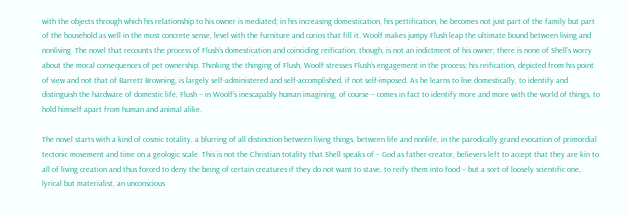with the objects through which his relationship to his owner is mediated; in his increasing domestication, his pettification, he becomes not just part of the family but part of the household as well in the most concrete sense, level with the furniture and curios that fill it. Woolf makes jumpy Flush leap the ultimate bound between living and nonliving. The novel that recounts the process of Flush’s domestication and coinciding reification, though, is not an indictment of his owner; there is none of Shell’s worry about the moral consequences of pet ownership. Thinking the thinging of Flush, Woolf stresses Flush’s engagement in the process; his reification, depicted from his point of view and not that of Barrett Browning, is largely self-administered and self-accomplished, if not self-imposed. As he learns to live domestically, to identify and distinguish the hardware of domestic life, Flush – in Woolf’s inescapably human imagining, of course – comes in fact to identify more and more with the world of things, to hold himself apart from human and animal alike.

The novel starts with a kind of cosmic totality, a blurring of all distinction between living things, between life and nonlife, in the parodically grand evocation of primordial tectonic movement and time on a geologic scale. This is not the Christian totality that Shell speaks of – God as father-creator, believers left to accept that they are kin to all of living creation and thus forced to deny the being of certain creatures if they do not want to stave, to reify them into food – but a sort of loosely scientific one, lyrical but materialist, an unconscious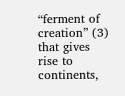“ferment of creation” (3) that gives rise to continents,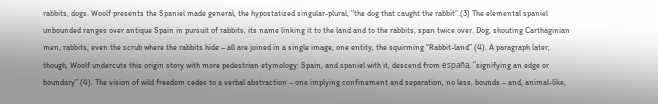rabbits, dogs. Woolf presents the Spaniel made general, the hypostatized singular-plural, “the dog that caught the rabbit”.(3) The elemental spaniel unbounded ranges over antique Spain in pursuit of rabbits, its name linking it to the land and to the rabbits, span twice over. Dog, shouting Carthaginian men, rabbits, even the scrub where the rabbits hide – all are joined in a single image, one entity, the squirming “Rabbit-land” (4). A paragraph later, though, Woolf undercuts this origin story with more pedestrian etymology: Spain, and spaniel with it, descend from españa, “signifying an edge or boundary” (4). The vision of wild freedom cedes to a verbal abstraction – one implying confinement and separation, no less, bounds – and, animal-like,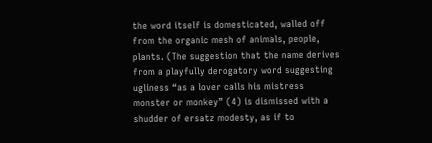the word itself is domesticated, walled off from the organic mesh of animals, people, plants. (The suggestion that the name derives from a playfully derogatory word suggesting ugliness “as a lover calls his mistress monster or monkey” (4) is dismissed with a shudder of ersatz modesty, as if to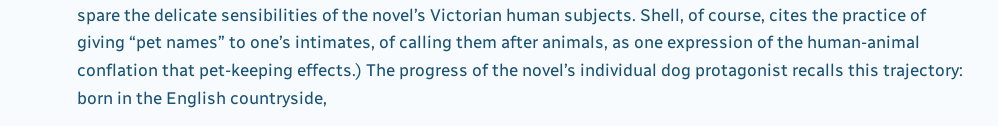spare the delicate sensibilities of the novel’s Victorian human subjects. Shell, of course, cites the practice of giving “pet names” to one’s intimates, of calling them after animals, as one expression of the human-animal conflation that pet-keeping effects.) The progress of the novel’s individual dog protagonist recalls this trajectory: born in the English countryside,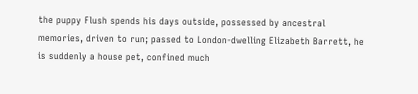the puppy Flush spends his days outside, possessed by ancestral memories, driven to run; passed to London-dwelling Elizabeth Barrett, he is suddenly a house pet, confined much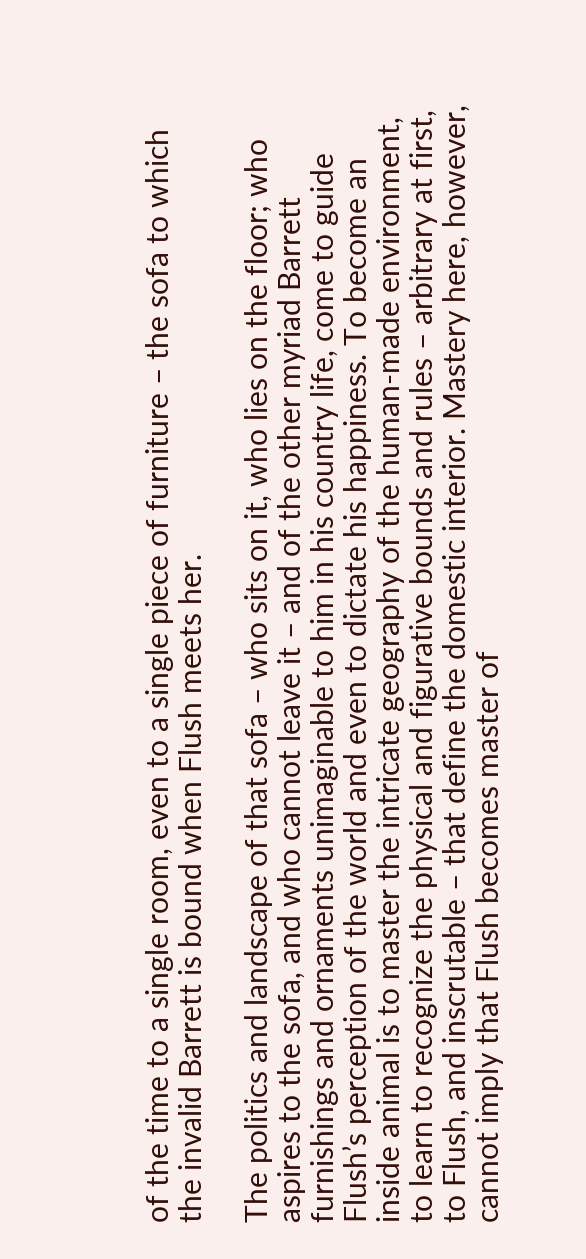of the time to a single room, even to a single piece of furniture – the sofa to which the invalid Barrett is bound when Flush meets her.

The politics and landscape of that sofa – who sits on it, who lies on the floor; who aspires to the sofa, and who cannot leave it – and of the other myriad Barrett furnishings and ornaments unimaginable to him in his country life, come to guide Flush’s perception of the world and even to dictate his happiness. To become an inside animal is to master the intricate geography of the human-made environment, to learn to recognize the physical and figurative bounds and rules – arbitrary at first, to Flush, and inscrutable – that define the domestic interior. Mastery here, however, cannot imply that Flush becomes master of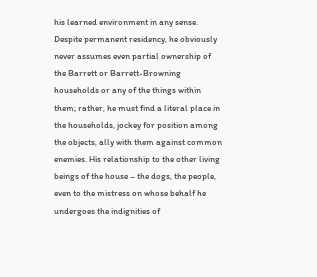his learned environment in any sense. Despite permanent residency, he obviously never assumes even partial ownership of the Barrett or Barrett-Browning households or any of the things within them; rather, he must find a literal place in the households, jockey for position among the objects, ally with them against common enemies. His relationship to the other living beings of the house – the dogs, the people, even to the mistress on whose behalf he undergoes the indignities of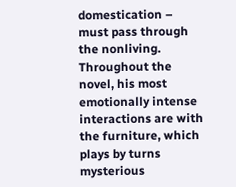domestication – must pass through the nonliving. Throughout the novel, his most emotionally intense interactions are with the furniture, which plays by turns mysterious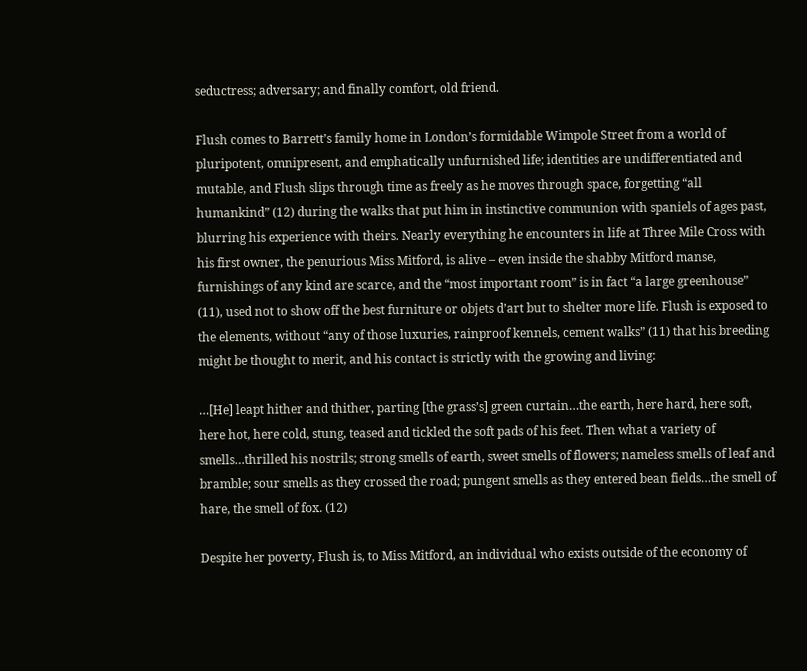seductress; adversary; and finally comfort, old friend.

Flush comes to Barrett’s family home in London’s formidable Wimpole Street from a world of pluripotent, omnipresent, and emphatically unfurnished life; identities are undifferentiated and mutable, and Flush slips through time as freely as he moves through space, forgetting “all humankind” (12) during the walks that put him in instinctive communion with spaniels of ages past, blurring his experience with theirs. Nearly everything he encounters in life at Three Mile Cross with his first owner, the penurious Miss Mitford, is alive – even inside the shabby Mitford manse, furnishings of any kind are scarce, and the “most important room” is in fact “a large greenhouse” (11), used not to show off the best furniture or objets d’art but to shelter more life. Flush is exposed to the elements, without “any of those luxuries, rainproof kennels, cement walks” (11) that his breeding might be thought to merit, and his contact is strictly with the growing and living:

…[He] leapt hither and thither, parting [the grass’s] green curtain…the earth, here hard, here soft, here hot, here cold, stung, teased and tickled the soft pads of his feet. Then what a variety of smells…thrilled his nostrils; strong smells of earth, sweet smells of flowers; nameless smells of leaf and bramble; sour smells as they crossed the road; pungent smells as they entered bean fields…the smell of hare, the smell of fox. (12)

Despite her poverty, Flush is, to Miss Mitford, an individual who exists outside of the economy of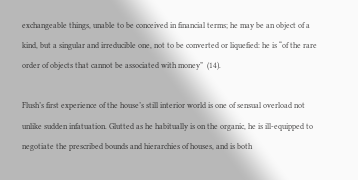exchangeable things, unable to be conceived in financial terms; he may be an object of a kind, but a singular and irreducible one, not to be converted or liquefied: he is “of the rare order of objects that cannot be associated with money”  (14).

Flush’s first experience of the house’s still interior world is one of sensual overload not unlike sudden infatuation. Glutted as he habitually is on the organic, he is ill-equipped to negotiate the prescribed bounds and hierarchies of houses, and is both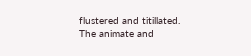flustered and titillated. The animate and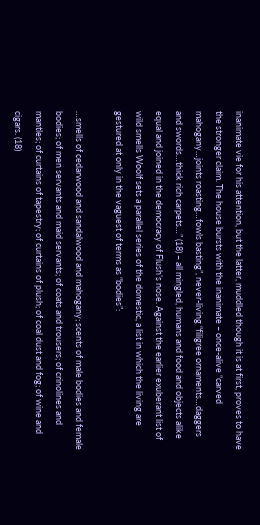inanimate vie for his attention, but the latter, muddled though it is at first, proves to have the stronger claim. The house bursts with the inanimate – once-alive “carved mahogany…joints roasting…fowls basting”, never-living “filigree ornaments…daggers and swords…thick rich carpets…” (18) – all mingled, humans and food and objects alike equal and joined in the democracy of Flush’s nose. Against the earlier exuberant list of wild smells Woolf sets a parallel series of the domestic, a list in which the living are gestured at only in the vaguest of terms as “bodies”:

…smells of cedarwood and sandalwood and mahogany; scents of male bodies and female bodies; of men servants and maid servants; of coats and trousers; of crinolines and mantles; of curtains of tapestry; of curtains of plush; of coal dust and fog; of wine and cigars. (18)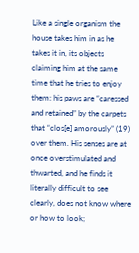Like a single organism the house takes him in as he takes it in, its objects claiming him at the same time that he tries to enjoy them: his paws are “caressed and retained” by the carpets that “clos[e] amorously” (19) over them. His senses are at once overstimulated and thwarted, and he finds it literally difficult to see clearly, does not know where or how to look;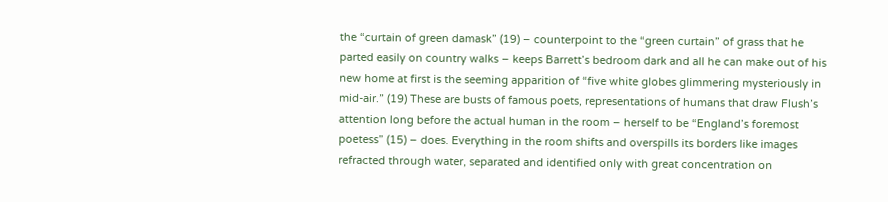the “curtain of green damask” (19) – counterpoint to the “green curtain” of grass that he parted easily on country walks – keeps Barrett’s bedroom dark and all he can make out of his new home at first is the seeming apparition of “five white globes glimmering mysteriously in mid-air.” (19) These are busts of famous poets, representations of humans that draw Flush’s attention long before the actual human in the room – herself to be “England’s foremost poetess” (15) – does. Everything in the room shifts and overspills its borders like images refracted through water, separated and identified only with great concentration on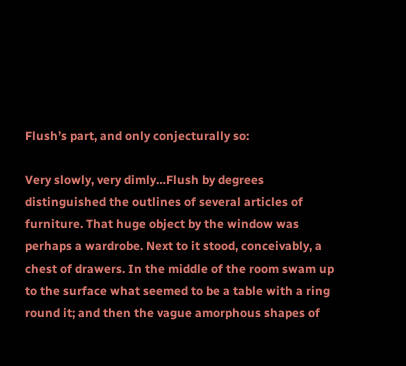Flush’s part, and only conjecturally so:

Very slowly, very dimly…Flush by degrees distinguished the outlines of several articles of furniture. That huge object by the window was perhaps a wardrobe. Next to it stood, conceivably, a chest of drawers. In the middle of the room swam up to the surface what seemed to be a table with a ring round it; and then the vague amorphous shapes of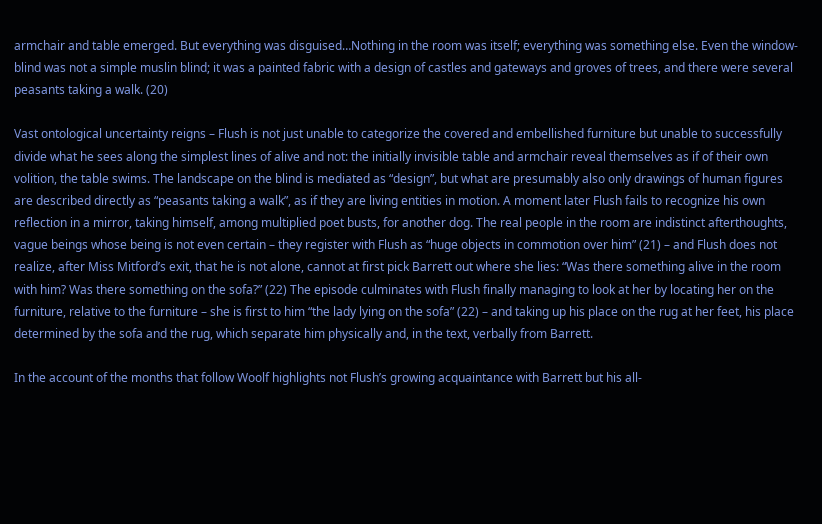armchair and table emerged. But everything was disguised…Nothing in the room was itself; everything was something else. Even the window-blind was not a simple muslin blind; it was a painted fabric with a design of castles and gateways and groves of trees, and there were several peasants taking a walk. (20)

Vast ontological uncertainty reigns – Flush is not just unable to categorize the covered and embellished furniture but unable to successfully divide what he sees along the simplest lines of alive and not: the initially invisible table and armchair reveal themselves as if of their own volition, the table swims. The landscape on the blind is mediated as “design”, but what are presumably also only drawings of human figures are described directly as “peasants taking a walk”, as if they are living entities in motion. A moment later Flush fails to recognize his own reflection in a mirror, taking himself, among multiplied poet busts, for another dog. The real people in the room are indistinct afterthoughts, vague beings whose being is not even certain – they register with Flush as “huge objects in commotion over him” (21) – and Flush does not realize, after Miss Mitford’s exit, that he is not alone, cannot at first pick Barrett out where she lies: “Was there something alive in the room with him? Was there something on the sofa?” (22) The episode culminates with Flush finally managing to look at her by locating her on the furniture, relative to the furniture – she is first to him “the lady lying on the sofa” (22) – and taking up his place on the rug at her feet, his place determined by the sofa and the rug, which separate him physically and, in the text, verbally from Barrett.

In the account of the months that follow Woolf highlights not Flush’s growing acquaintance with Barrett but his all-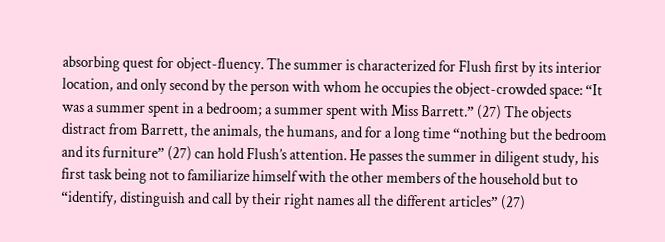absorbing quest for object-fluency. The summer is characterized for Flush first by its interior location, and only second by the person with whom he occupies the object-crowded space: “It was a summer spent in a bedroom; a summer spent with Miss Barrett.” (27) The objects distract from Barrett, the animals, the humans, and for a long time “nothing but the bedroom and its furniture” (27) can hold Flush’s attention. He passes the summer in diligent study, his first task being not to familiarize himself with the other members of the household but to “identify, distinguish and call by their right names all the different articles” (27)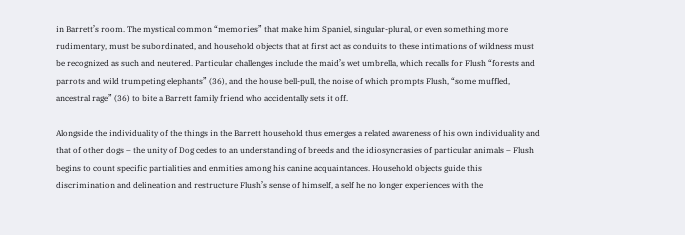in Barrett’s room. The mystical common “memories” that make him Spaniel, singular-plural, or even something more rudimentary, must be subordinated, and household objects that at first act as conduits to these intimations of wildness must be recognized as such and neutered. Particular challenges include the maid’s wet umbrella, which recalls for Flush “forests and parrots and wild trumpeting elephants” (36), and the house bell-pull, the noise of which prompts Flush, “some muffled, ancestral rage” (36) to bite a Barrett family friend who accidentally sets it off.

Alongside the individuality of the things in the Barrett household thus emerges a related awareness of his own individuality and that of other dogs – the unity of Dog cedes to an understanding of breeds and the idiosyncrasies of particular animals – Flush begins to count specific partialities and enmities among his canine acquaintances. Household objects guide this discrimination and delineation and restructure Flush’s sense of himself, a self he no longer experiences with the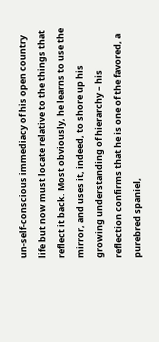un-self-conscious immediacy of his open country life but now must locate relative to the things that reflect it back. Most obviously, he learns to use the mirror, and uses it, indeed, to shore up his growing understanding of hierarchy – his reflection confirms that he is one of the favored, a purebred spaniel,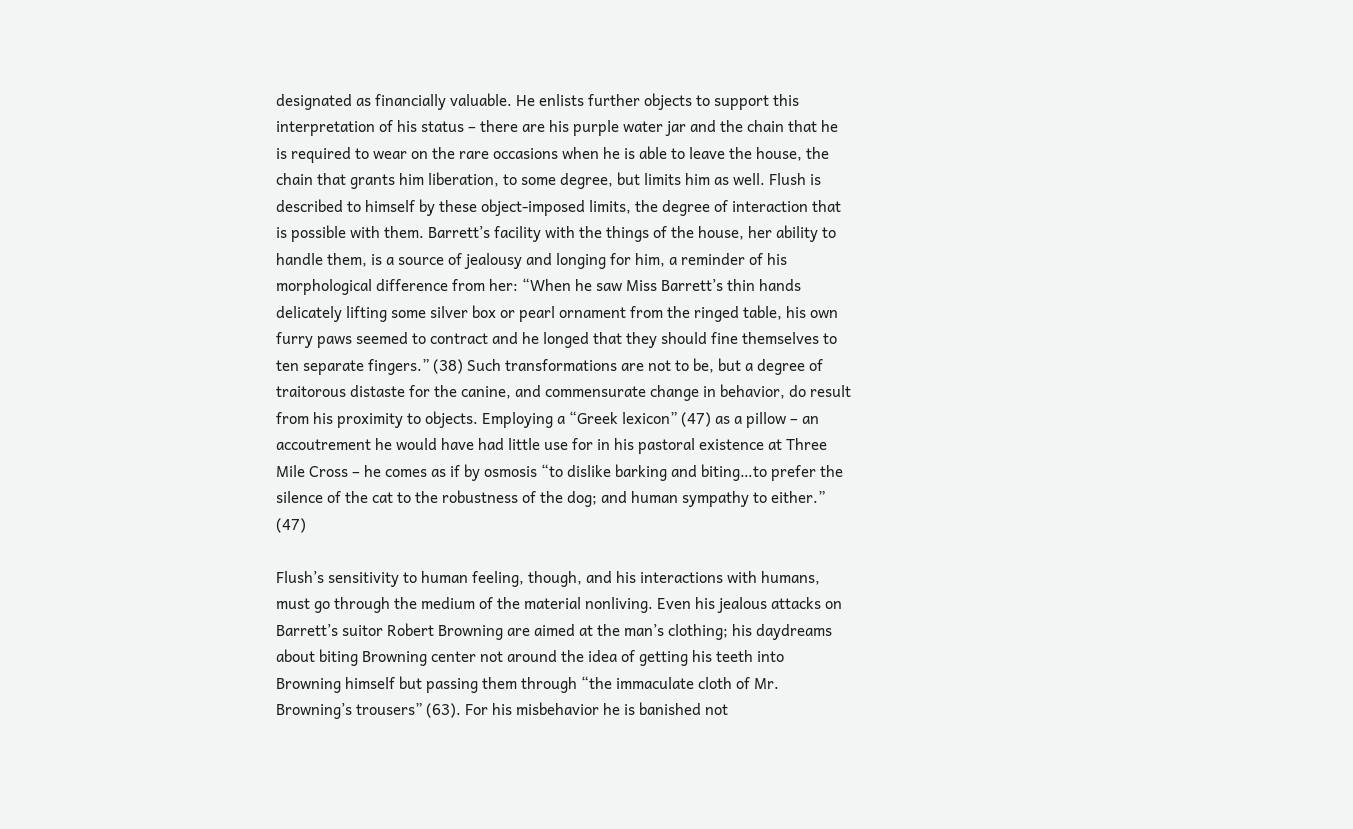designated as financially valuable. He enlists further objects to support this interpretation of his status – there are his purple water jar and the chain that he is required to wear on the rare occasions when he is able to leave the house, the chain that grants him liberation, to some degree, but limits him as well. Flush is described to himself by these object-imposed limits, the degree of interaction that is possible with them. Barrett’s facility with the things of the house, her ability to handle them, is a source of jealousy and longing for him, a reminder of his morphological difference from her: “When he saw Miss Barrett’s thin hands delicately lifting some silver box or pearl ornament from the ringed table, his own furry paws seemed to contract and he longed that they should fine themselves to ten separate fingers.” (38) Such transformations are not to be, but a degree of traitorous distaste for the canine, and commensurate change in behavior, do result from his proximity to objects. Employing a “Greek lexicon” (47) as a pillow – an accoutrement he would have had little use for in his pastoral existence at Three Mile Cross – he comes as if by osmosis “to dislike barking and biting…to prefer the silence of the cat to the robustness of the dog; and human sympathy to either.” (47)

Flush’s sensitivity to human feeling, though, and his interactions with humans, must go through the medium of the material nonliving. Even his jealous attacks on Barrett’s suitor Robert Browning are aimed at the man’s clothing; his daydreams about biting Browning center not around the idea of getting his teeth into Browning himself but passing them through “the immaculate cloth of Mr. Browning’s trousers” (63). For his misbehavior he is banished not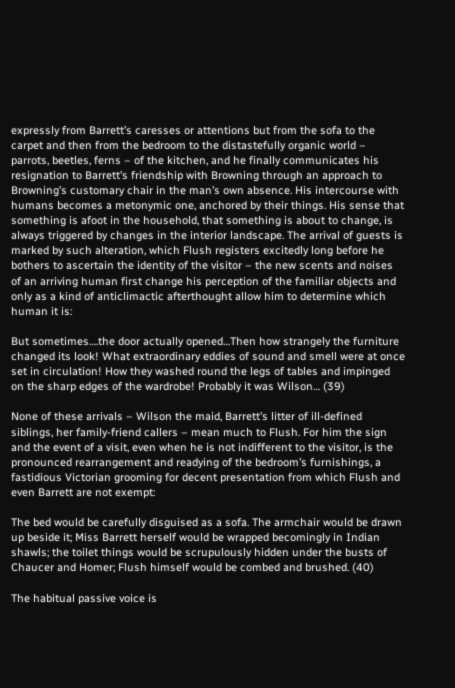expressly from Barrett’s caresses or attentions but from the sofa to the carpet and then from the bedroom to the distastefully organic world – parrots, beetles, ferns – of the kitchen, and he finally communicates his resignation to Barrett’s friendship with Browning through an approach to Browning’s customary chair in the man’s own absence. His intercourse with humans becomes a metonymic one, anchored by their things. His sense that something is afoot in the household, that something is about to change, is always triggered by changes in the interior landscape. The arrival of guests is marked by such alteration, which Flush registers excitedly long before he bothers to ascertain the identity of the visitor – the new scents and noises of an arriving human first change his perception of the familiar objects and only as a kind of anticlimactic afterthought allow him to determine which human it is:

But sometimes….the door actually opened…Then how strangely the furniture changed its look! What extraordinary eddies of sound and smell were at once set in circulation! How they washed round the legs of tables and impinged on the sharp edges of the wardrobe! Probably it was Wilson… (39)

None of these arrivals – Wilson the maid, Barrett’s litter of ill-defined siblings, her family-friend callers – mean much to Flush. For him the sign and the event of a visit, even when he is not indifferent to the visitor, is the pronounced rearrangement and readying of the bedroom’s furnishings, a fastidious Victorian grooming for decent presentation from which Flush and even Barrett are not exempt:

The bed would be carefully disguised as a sofa. The armchair would be drawn up beside it; Miss Barrett herself would be wrapped becomingly in Indian shawls; the toilet things would be scrupulously hidden under the busts of Chaucer and Homer; Flush himself would be combed and brushed. (40)

The habitual passive voice is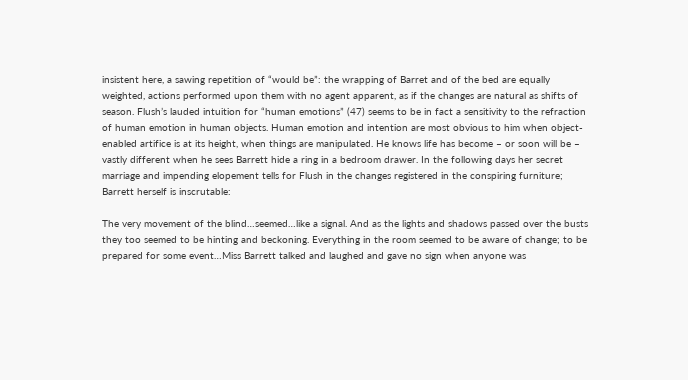insistent here, a sawing repetition of “would be”: the wrapping of Barret and of the bed are equally weighted, actions performed upon them with no agent apparent, as if the changes are natural as shifts of season. Flush’s lauded intuition for “human emotions” (47) seems to be in fact a sensitivity to the refraction of human emotion in human objects. Human emotion and intention are most obvious to him when object-enabled artifice is at its height, when things are manipulated. He knows life has become – or soon will be – vastly different when he sees Barrett hide a ring in a bedroom drawer. In the following days her secret marriage and impending elopement tells for Flush in the changes registered in the conspiring furniture; Barrett herself is inscrutable:

The very movement of the blind…seemed…like a signal. And as the lights and shadows passed over the busts they too seemed to be hinting and beckoning. Everything in the room seemed to be aware of change; to be prepared for some event…Miss Barrett talked and laughed and gave no sign when anyone was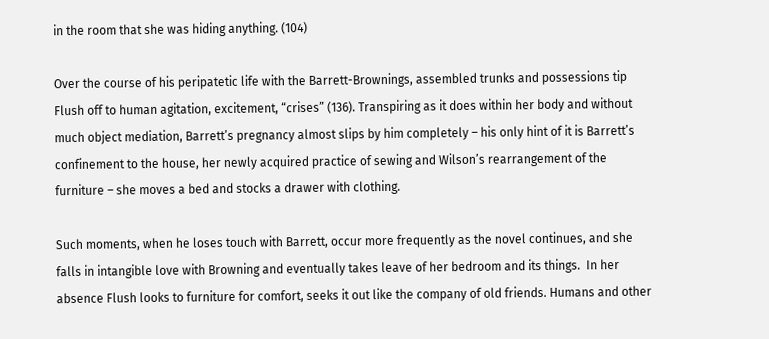in the room that she was hiding anything. (104)

Over the course of his peripatetic life with the Barrett-Brownings, assembled trunks and possessions tip Flush off to human agitation, excitement, “crises” (136). Transpiring as it does within her body and without much object mediation, Barrett’s pregnancy almost slips by him completely – his only hint of it is Barrett’s confinement to the house, her newly acquired practice of sewing and Wilson’s rearrangement of the furniture – she moves a bed and stocks a drawer with clothing.

Such moments, when he loses touch with Barrett, occur more frequently as the novel continues, and she falls in intangible love with Browning and eventually takes leave of her bedroom and its things.  In her absence Flush looks to furniture for comfort, seeks it out like the company of old friends. Humans and other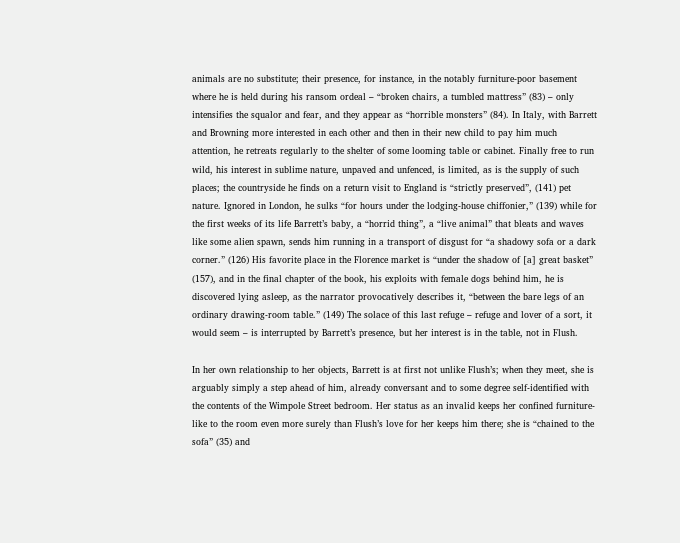animals are no substitute; their presence, for instance, in the notably furniture-poor basement where he is held during his ransom ordeal – “broken chairs, a tumbled mattress” (83) – only intensifies the squalor and fear, and they appear as “horrible monsters” (84). In Italy, with Barrett and Browning more interested in each other and then in their new child to pay him much attention, he retreats regularly to the shelter of some looming table or cabinet. Finally free to run wild, his interest in sublime nature, unpaved and unfenced, is limited, as is the supply of such places; the countryside he finds on a return visit to England is “strictly preserved”, (141) pet nature. Ignored in London, he sulks “for hours under the lodging-house chiffonier,” (139) while for the first weeks of its life Barrett’s baby, a “horrid thing”, a “live animal” that bleats and waves like some alien spawn, sends him running in a transport of disgust for “a shadowy sofa or a dark corner.” (126) His favorite place in the Florence market is “under the shadow of [a] great basket” (157), and in the final chapter of the book, his exploits with female dogs behind him, he is discovered lying asleep, as the narrator provocatively describes it, “between the bare legs of an ordinary drawing-room table.” (149) The solace of this last refuge – refuge and lover of a sort, it would seem – is interrupted by Barrett’s presence, but her interest is in the table, not in Flush.

In her own relationship to her objects, Barrett is at first not unlike Flush’s; when they meet, she is arguably simply a step ahead of him, already conversant and to some degree self-identified with the contents of the Wimpole Street bedroom. Her status as an invalid keeps her confined furniture-like to the room even more surely than Flush’s love for her keeps him there; she is “chained to the sofa” (35) and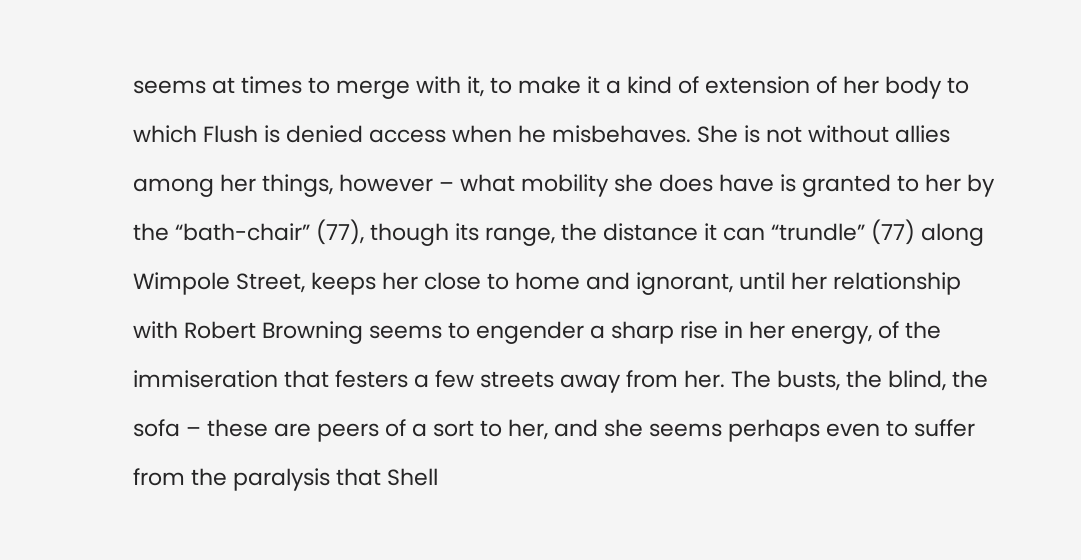seems at times to merge with it, to make it a kind of extension of her body to which Flush is denied access when he misbehaves. She is not without allies among her things, however – what mobility she does have is granted to her by the “bath-chair” (77), though its range, the distance it can “trundle” (77) along Wimpole Street, keeps her close to home and ignorant, until her relationship with Robert Browning seems to engender a sharp rise in her energy, of the immiseration that festers a few streets away from her. The busts, the blind, the sofa – these are peers of a sort to her, and she seems perhaps even to suffer from the paralysis that Shell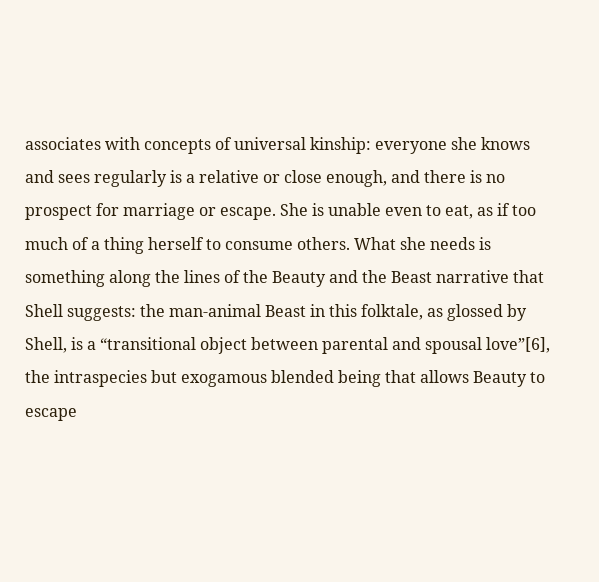associates with concepts of universal kinship: everyone she knows and sees regularly is a relative or close enough, and there is no prospect for marriage or escape. She is unable even to eat, as if too much of a thing herself to consume others. What she needs is something along the lines of the Beauty and the Beast narrative that Shell suggests: the man-animal Beast in this folktale, as glossed by Shell, is a “transitional object between parental and spousal love”[6], the intraspecies but exogamous blended being that allows Beauty to escape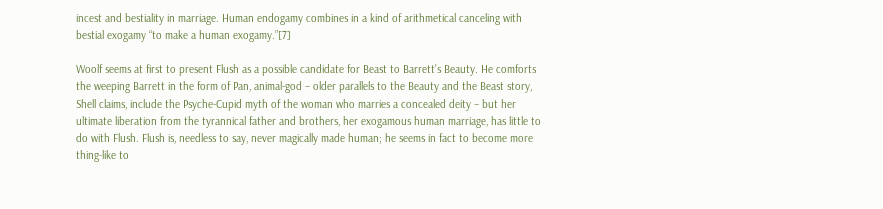incest and bestiality in marriage. Human endogamy combines in a kind of arithmetical canceling with bestial exogamy “to make a human exogamy.”[7]

Woolf seems at first to present Flush as a possible candidate for Beast to Barrett’s Beauty. He comforts the weeping Barrett in the form of Pan, animal-god – older parallels to the Beauty and the Beast story, Shell claims, include the Psyche-Cupid myth of the woman who marries a concealed deity – but her ultimate liberation from the tyrannical father and brothers, her exogamous human marriage, has little to do with Flush. Flush is, needless to say, never magically made human; he seems in fact to become more thing-like to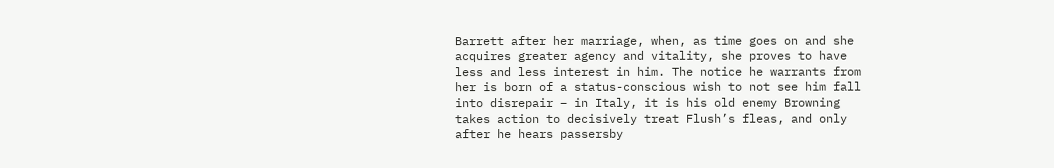Barrett after her marriage, when, as time goes on and she acquires greater agency and vitality, she proves to have less and less interest in him. The notice he warrants from her is born of a status-conscious wish to not see him fall into disrepair – in Italy, it is his old enemy Browning takes action to decisively treat Flush’s fleas, and only after he hears passersby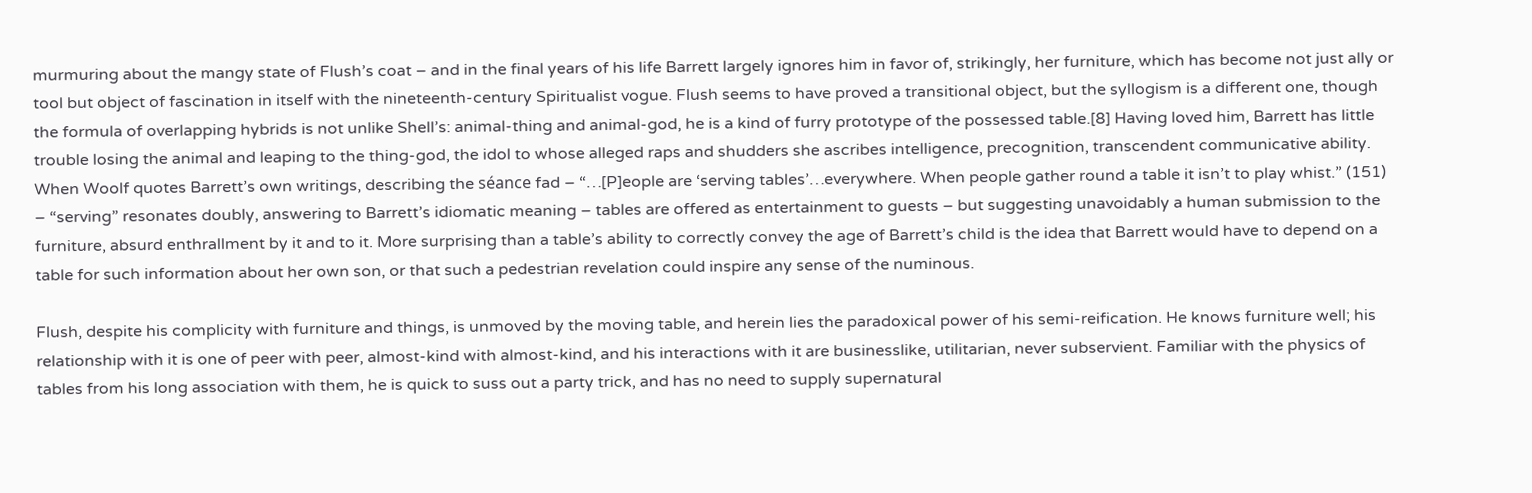murmuring about the mangy state of Flush’s coat – and in the final years of his life Barrett largely ignores him in favor of, strikingly, her furniture, which has become not just ally or tool but object of fascination in itself with the nineteenth-century Spiritualist vogue. Flush seems to have proved a transitional object, but the syllogism is a different one, though the formula of overlapping hybrids is not unlike Shell’s: animal-thing and animal-god, he is a kind of furry prototype of the possessed table.[8] Having loved him, Barrett has little trouble losing the animal and leaping to the thing-god, the idol to whose alleged raps and shudders she ascribes intelligence, precognition, transcendent communicative ability. When Woolf quotes Barrett’s own writings, describing the séance fad – “…[P]eople are ‘serving tables’…everywhere. When people gather round a table it isn’t to play whist.” (151) – “serving” resonates doubly, answering to Barrett’s idiomatic meaning – tables are offered as entertainment to guests – but suggesting unavoidably a human submission to the furniture, absurd enthrallment by it and to it. More surprising than a table’s ability to correctly convey the age of Barrett’s child is the idea that Barrett would have to depend on a table for such information about her own son, or that such a pedestrian revelation could inspire any sense of the numinous.

Flush, despite his complicity with furniture and things, is unmoved by the moving table, and herein lies the paradoxical power of his semi-reification. He knows furniture well; his relationship with it is one of peer with peer, almost-kind with almost-kind, and his interactions with it are businesslike, utilitarian, never subservient. Familiar with the physics of tables from his long association with them, he is quick to suss out a party trick, and has no need to supply supernatural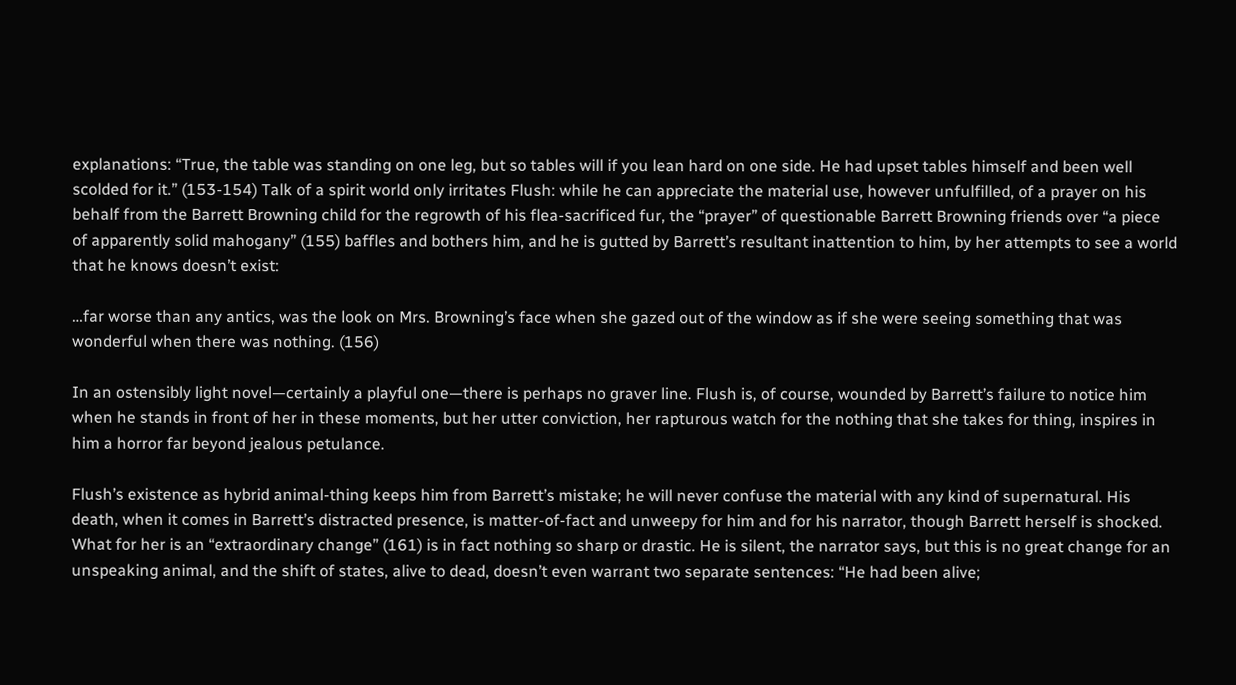explanations: “True, the table was standing on one leg, but so tables will if you lean hard on one side. He had upset tables himself and been well scolded for it.” (153-154) Talk of a spirit world only irritates Flush: while he can appreciate the material use, however unfulfilled, of a prayer on his behalf from the Barrett Browning child for the regrowth of his flea-sacrificed fur, the “prayer” of questionable Barrett Browning friends over “a piece of apparently solid mahogany” (155) baffles and bothers him, and he is gutted by Barrett’s resultant inattention to him, by her attempts to see a world that he knows doesn’t exist:

…far worse than any antics, was the look on Mrs. Browning’s face when she gazed out of the window as if she were seeing something that was wonderful when there was nothing. (156)

In an ostensibly light novel—certainly a playful one—there is perhaps no graver line. Flush is, of course, wounded by Barrett’s failure to notice him when he stands in front of her in these moments, but her utter conviction, her rapturous watch for the nothing that she takes for thing, inspires in him a horror far beyond jealous petulance.

Flush’s existence as hybrid animal-thing keeps him from Barrett’s mistake; he will never confuse the material with any kind of supernatural. His death, when it comes in Barrett’s distracted presence, is matter-of-fact and unweepy for him and for his narrator, though Barrett herself is shocked. What for her is an “extraordinary change” (161) is in fact nothing so sharp or drastic. He is silent, the narrator says, but this is no great change for an unspeaking animal, and the shift of states, alive to dead, doesn’t even warrant two separate sentences: “He had been alive;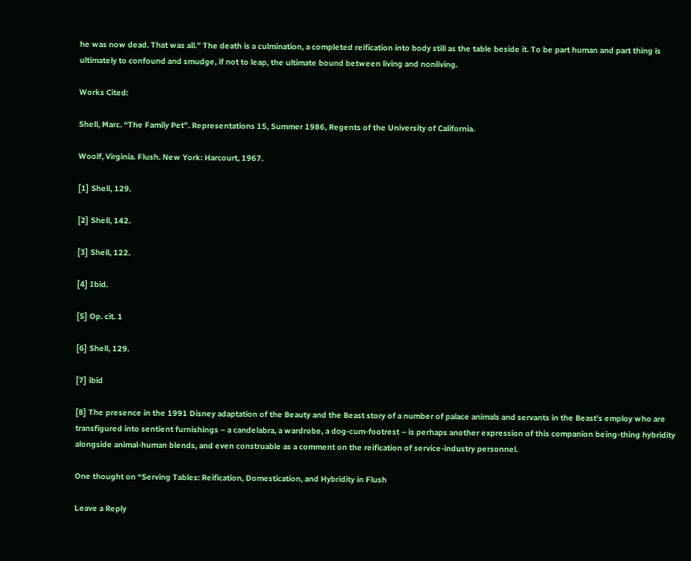he was now dead. That was all.” The death is a culmination, a completed reification into body still as the table beside it. To be part human and part thing is ultimately to confound and smudge, if not to leap, the ultimate bound between living and nonliving.

Works Cited:

Shell, Marc. “The Family Pet”. Representations 15, Summer 1986, Regents of the University of California.

Woolf, Virginia. Flush. New York: Harcourt, 1967.

[1] Shell, 129.

[2] Shell, 142.

[3] Shell, 122.

[4] Ibid.

[5] Op. cit. 1

[6] Shell, 129.

[7] ibid

[8] The presence in the 1991 Disney adaptation of the Beauty and the Beast story of a number of palace animals and servants in the Beast’s employ who are transfigured into sentient furnishings – a candelabra, a wardrobe, a dog-cum-footrest – is perhaps another expression of this companion being-thing hybridity alongside animal-human blends, and even construable as a comment on the reification of service-industry personnel.

One thought on “Serving Tables: Reification, Domestication, and Hybridity in Flush

Leave a Reply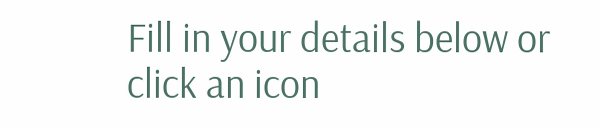Fill in your details below or click an icon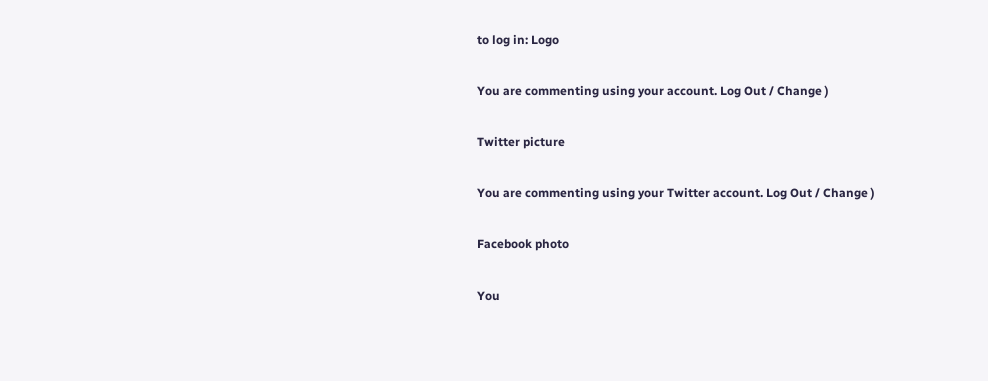to log in: Logo

You are commenting using your account. Log Out / Change )

Twitter picture

You are commenting using your Twitter account. Log Out / Change )

Facebook photo

You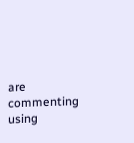are commenting using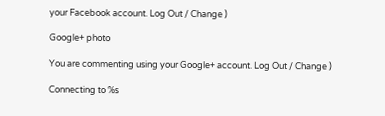your Facebook account. Log Out / Change )

Google+ photo

You are commenting using your Google+ account. Log Out / Change )

Connecting to %s